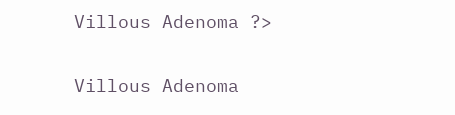Villous Adenoma ?>

Villous Adenoma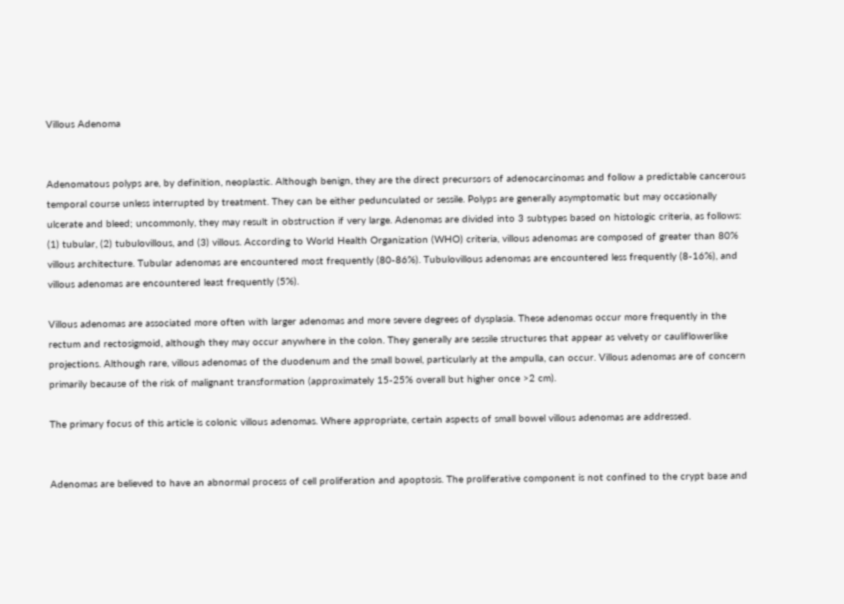Villous Adenoma


Adenomatous polyps are, by definition, neoplastic. Although benign, they are the direct precursors of adenocarcinomas and follow a predictable cancerous temporal course unless interrupted by treatment. They can be either pedunculated or sessile. Polyps are generally asymptomatic but may occasionally ulcerate and bleed; uncommonly, they may result in obstruction if very large. Adenomas are divided into 3 subtypes based on histologic criteria, as follows: (1) tubular, (2) tubulovillous, and (3) villous. According to World Health Organization (WHO) criteria, villous adenomas are composed of greater than 80% villous architecture. Tubular adenomas are encountered most frequently (80-86%). Tubulovillous adenomas are encountered less frequently (8-16%), and villous adenomas are encountered least frequently (5%).

Villous adenomas are associated more often with larger adenomas and more severe degrees of dysplasia. These adenomas occur more frequently in the rectum and rectosigmoid, although they may occur anywhere in the colon. They generally are sessile structures that appear as velvety or cauliflowerlike projections. Although rare, villous adenomas of the duodenum and the small bowel, particularly at the ampulla, can occur. Villous adenomas are of concern primarily because of the risk of malignant transformation (approximately 15-25% overall but higher once >2 cm).

The primary focus of this article is colonic villous adenomas. Where appropriate, certain aspects of small bowel villous adenomas are addressed.


Adenomas are believed to have an abnormal process of cell proliferation and apoptosis. The proliferative component is not confined to the crypt base and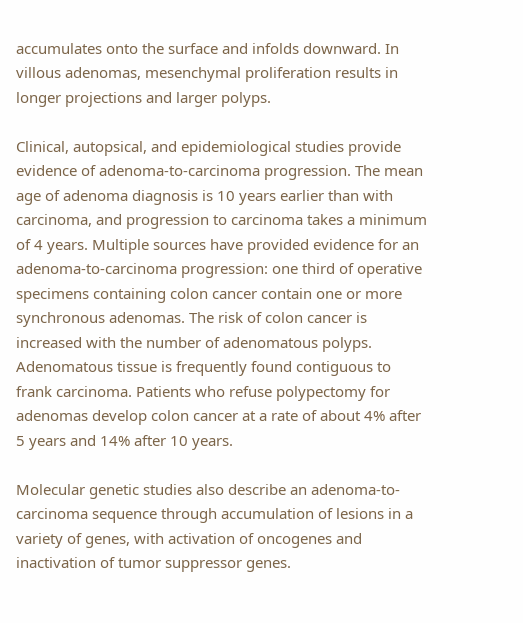accumulates onto the surface and infolds downward. In villous adenomas, mesenchymal proliferation results in longer projections and larger polyps.

Clinical, autopsical, and epidemiological studies provide evidence of adenoma-to-carcinoma progression. The mean age of adenoma diagnosis is 10 years earlier than with carcinoma, and progression to carcinoma takes a minimum of 4 years. Multiple sources have provided evidence for an adenoma-to-carcinoma progression: one third of operative specimens containing colon cancer contain one or more synchronous adenomas. The risk of colon cancer is increased with the number of adenomatous polyps. Adenomatous tissue is frequently found contiguous to frank carcinoma. Patients who refuse polypectomy for adenomas develop colon cancer at a rate of about 4% after 5 years and 14% after 10 years.

Molecular genetic studies also describe an adenoma-to-carcinoma sequence through accumulation of lesions in a variety of genes, with activation of oncogenes and inactivation of tumor suppressor genes.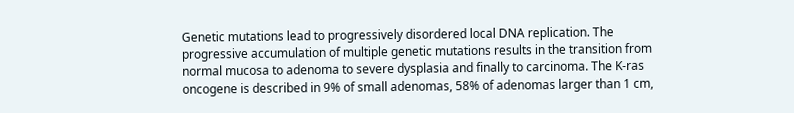Genetic mutations lead to progressively disordered local DNA replication. The progressive accumulation of multiple genetic mutations results in the transition from normal mucosa to adenoma to severe dysplasia and finally to carcinoma. The K-ras oncogene is described in 9% of small adenomas, 58% of adenomas larger than 1 cm,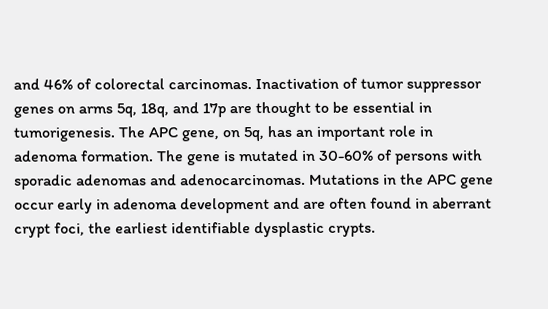and 46% of colorectal carcinomas. Inactivation of tumor suppressor genes on arms 5q, 18q, and 17p are thought to be essential in tumorigenesis. The APC gene, on 5q, has an important role in adenoma formation. The gene is mutated in 30-60% of persons with sporadic adenomas and adenocarcinomas. Mutations in the APC gene occur early in adenoma development and are often found in aberrant crypt foci, the earliest identifiable dysplastic crypts.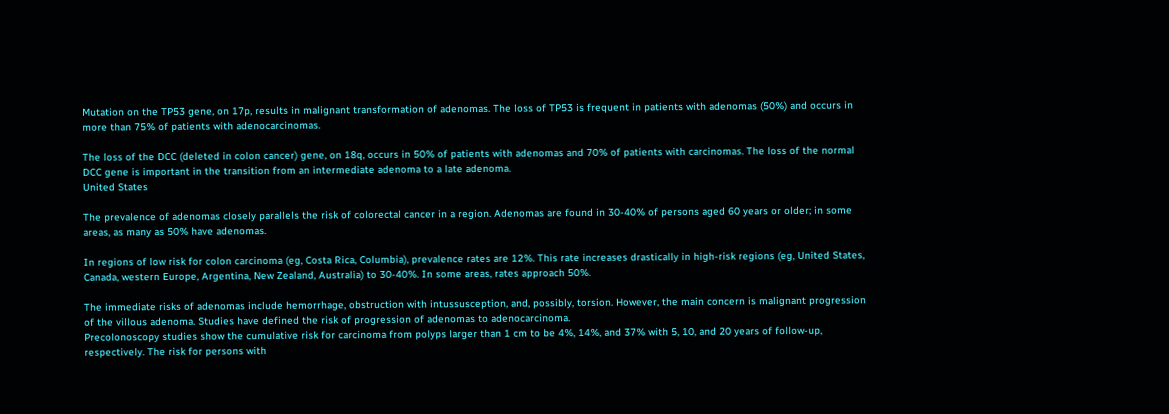Mutation on the TP53 gene, on 17p, results in malignant transformation of adenomas. The loss of TP53 is frequent in patients with adenomas (50%) and occurs in more than 75% of patients with adenocarcinomas.

The loss of the DCC (deleted in colon cancer) gene, on 18q, occurs in 50% of patients with adenomas and 70% of patients with carcinomas. The loss of the normal DCC gene is important in the transition from an intermediate adenoma to a late adenoma.
United States

The prevalence of adenomas closely parallels the risk of colorectal cancer in a region. Adenomas are found in 30-40% of persons aged 60 years or older; in some areas, as many as 50% have adenomas.

In regions of low risk for colon carcinoma (eg, Costa Rica, Columbia), prevalence rates are 12%. This rate increases drastically in high-risk regions (eg, United States, Canada, western Europe, Argentina, New Zealand, Australia) to 30-40%. In some areas, rates approach 50%.

The immediate risks of adenomas include hemorrhage, obstruction with intussusception, and, possibly, torsion. However, the main concern is malignant progression of the villous adenoma. Studies have defined the risk of progression of adenomas to adenocarcinoma.
Precolonoscopy studies show the cumulative risk for carcinoma from polyps larger than 1 cm to be 4%, 14%, and 37% with 5, 10, and 20 years of follow-up, respectively. The risk for persons with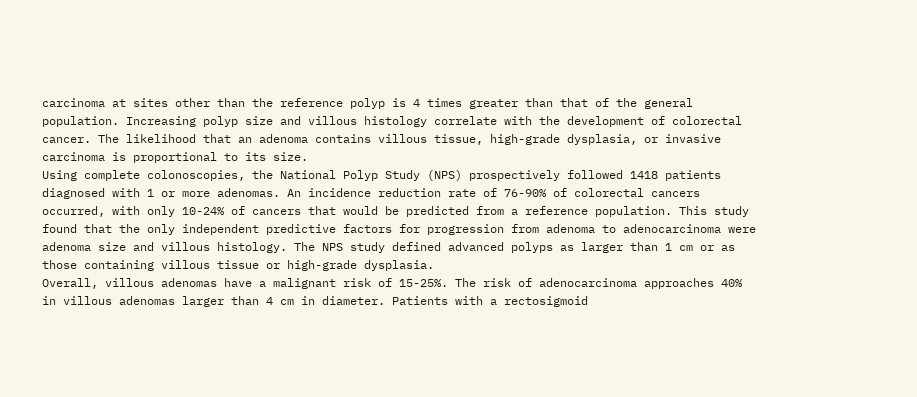carcinoma at sites other than the reference polyp is 4 times greater than that of the general population. Increasing polyp size and villous histology correlate with the development of colorectal cancer. The likelihood that an adenoma contains villous tissue, high-grade dysplasia, or invasive carcinoma is proportional to its size.
Using complete colonoscopies, the National Polyp Study (NPS) prospectively followed 1418 patients diagnosed with 1 or more adenomas. An incidence reduction rate of 76-90% of colorectal cancers occurred, with only 10-24% of cancers that would be predicted from a reference population. This study found that the only independent predictive factors for progression from adenoma to adenocarcinoma were adenoma size and villous histology. The NPS study defined advanced polyps as larger than 1 cm or as those containing villous tissue or high-grade dysplasia.
Overall, villous adenomas have a malignant risk of 15-25%. The risk of adenocarcinoma approaches 40% in villous adenomas larger than 4 cm in diameter. Patients with a rectosigmoid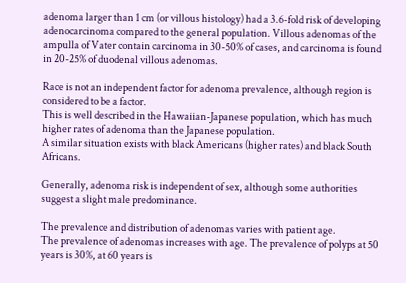adenoma larger than 1 cm (or villous histology) had a 3.6-fold risk of developing adenocarcinoma compared to the general population. Villous adenomas of the ampulla of Vater contain carcinoma in 30-50% of cases, and carcinoma is found in 20-25% of duodenal villous adenomas.

Race is not an independent factor for adenoma prevalence, although region is considered to be a factor.
This is well described in the Hawaiian-Japanese population, which has much higher rates of adenoma than the Japanese population.
A similar situation exists with black Americans (higher rates) and black South Africans.

Generally, adenoma risk is independent of sex, although some authorities suggest a slight male predominance.

The prevalence and distribution of adenomas varies with patient age.
The prevalence of adenomas increases with age. The prevalence of polyps at 50 years is 30%, at 60 years is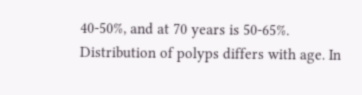40-50%, and at 70 years is 50-65%.
Distribution of polyps differs with age. In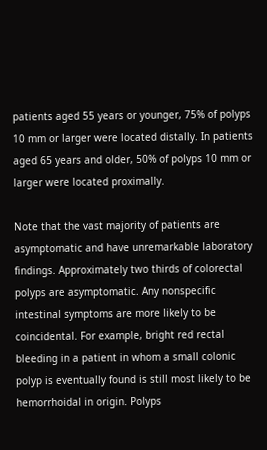patients aged 55 years or younger, 75% of polyps 10 mm or larger were located distally. In patients aged 65 years and older, 50% of polyps 10 mm or larger were located proximally.

Note that the vast majority of patients are asymptomatic and have unremarkable laboratory findings. Approximately two thirds of colorectal polyps are asymptomatic. Any nonspecific intestinal symptoms are more likely to be coincidental. For example, bright red rectal bleeding in a patient in whom a small colonic polyp is eventually found is still most likely to be hemorrhoidal in origin. Polyps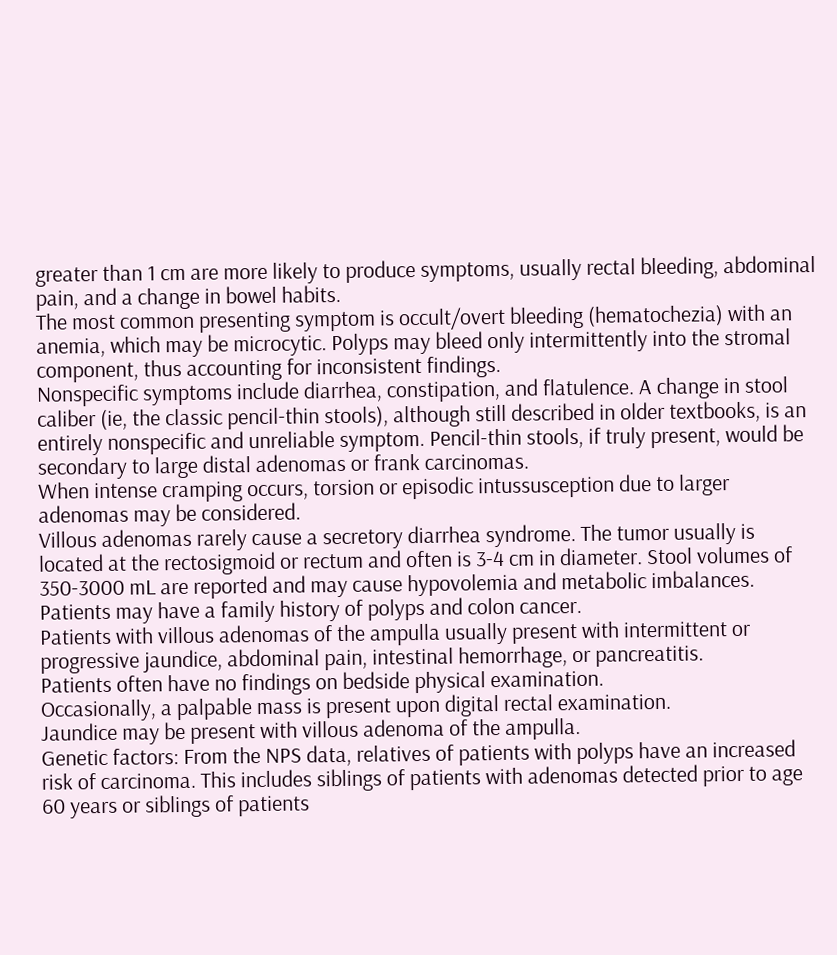greater than 1 cm are more likely to produce symptoms, usually rectal bleeding, abdominal pain, and a change in bowel habits.
The most common presenting symptom is occult/overt bleeding (hematochezia) with an anemia, which may be microcytic. Polyps may bleed only intermittently into the stromal component, thus accounting for inconsistent findings.
Nonspecific symptoms include diarrhea, constipation, and flatulence. A change in stool caliber (ie, the classic pencil-thin stools), although still described in older textbooks, is an entirely nonspecific and unreliable symptom. Pencil-thin stools, if truly present, would be secondary to large distal adenomas or frank carcinomas.
When intense cramping occurs, torsion or episodic intussusception due to larger adenomas may be considered.
Villous adenomas rarely cause a secretory diarrhea syndrome. The tumor usually is located at the rectosigmoid or rectum and often is 3-4 cm in diameter. Stool volumes of 350-3000 mL are reported and may cause hypovolemia and metabolic imbalances.
Patients may have a family history of polyps and colon cancer.
Patients with villous adenomas of the ampulla usually present with intermittent or progressive jaundice, abdominal pain, intestinal hemorrhage, or pancreatitis.
Patients often have no findings on bedside physical examination.
Occasionally, a palpable mass is present upon digital rectal examination.
Jaundice may be present with villous adenoma of the ampulla.
Genetic factors: From the NPS data, relatives of patients with polyps have an increased risk of carcinoma. This includes siblings of patients with adenomas detected prior to age 60 years or siblings of patients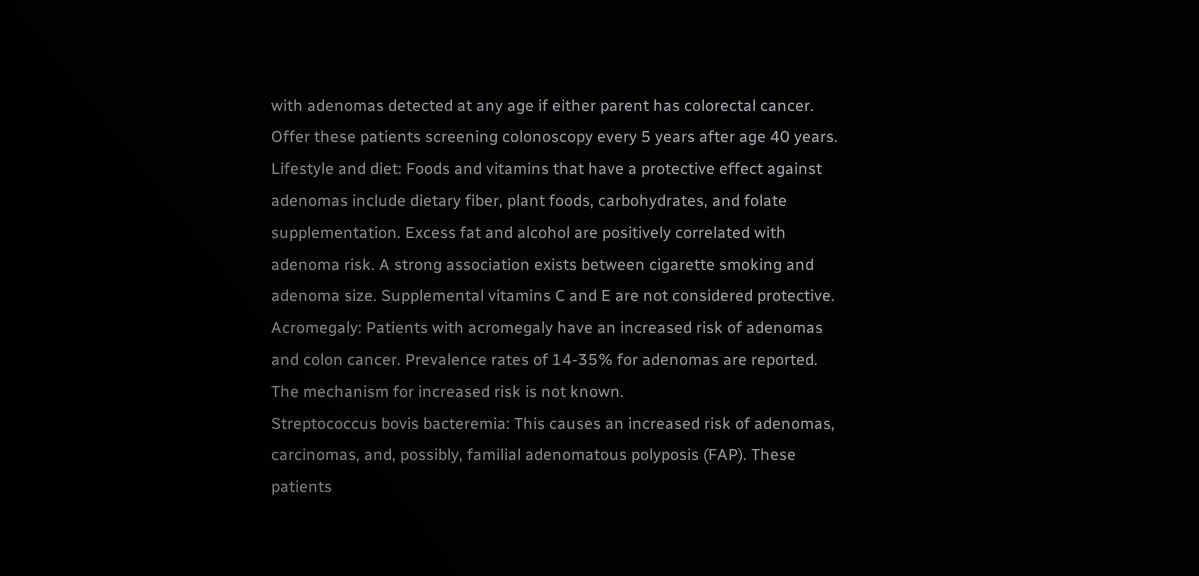with adenomas detected at any age if either parent has colorectal cancer. Offer these patients screening colonoscopy every 5 years after age 40 years.
Lifestyle and diet: Foods and vitamins that have a protective effect against adenomas include dietary fiber, plant foods, carbohydrates, and folate supplementation. Excess fat and alcohol are positively correlated with adenoma risk. A strong association exists between cigarette smoking and adenoma size. Supplemental vitamins C and E are not considered protective.
Acromegaly: Patients with acromegaly have an increased risk of adenomas and colon cancer. Prevalence rates of 14-35% for adenomas are reported. The mechanism for increased risk is not known.
Streptococcus bovis bacteremia: This causes an increased risk of adenomas, carcinomas, and, possibly, familial adenomatous polyposis (FAP). These patients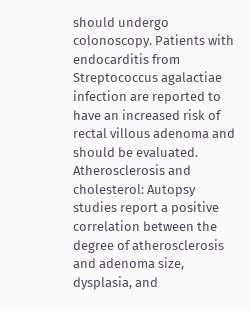should undergo colonoscopy. Patients with endocarditis from Streptococcus agalactiae infection are reported to have an increased risk of rectal villous adenoma and should be evaluated.
Atherosclerosis and cholesterol: Autopsy studies report a positive correlation between the degree of atherosclerosis and adenoma size, dysplasia, and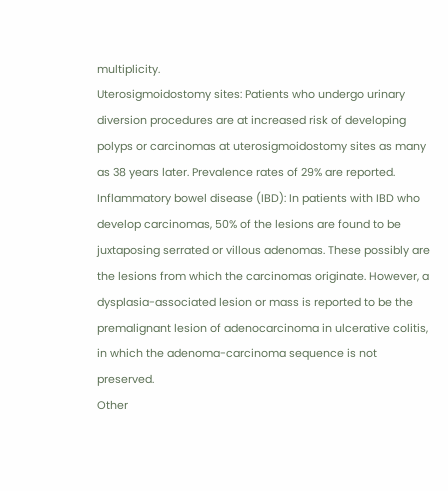multiplicity.
Uterosigmoidostomy sites: Patients who undergo urinary diversion procedures are at increased risk of developing polyps or carcinomas at uterosigmoidostomy sites as many as 38 years later. Prevalence rates of 29% are reported.
Inflammatory bowel disease (IBD): In patients with IBD who develop carcinomas, 50% of the lesions are found to be juxtaposing serrated or villous adenomas. These possibly are the lesions from which the carcinomas originate. However, a dysplasia-associated lesion or mass is reported to be the premalignant lesion of adenocarcinoma in ulcerative colitis, in which the adenoma-carcinoma sequence is not preserved.
Other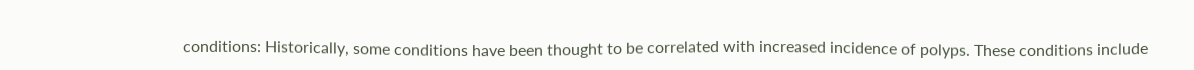conditions: Historically, some conditions have been thought to be correlated with increased incidence of polyps. These conditions include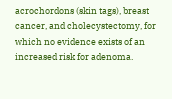acrochordons (skin tags), breast cancer, and cholecystectomy, for which no evidence exists of an increased risk for adenoma.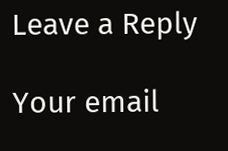Leave a Reply

Your email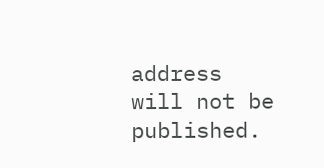address will not be published.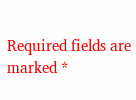Required fields are marked *